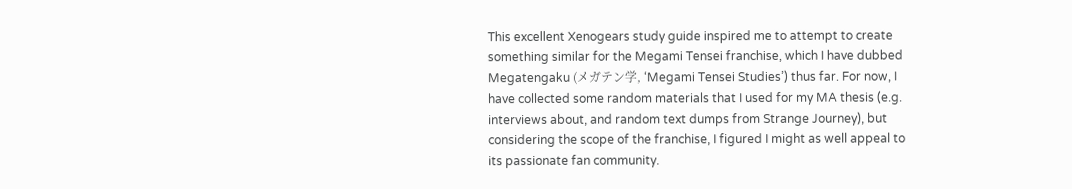This excellent Xenogears study guide inspired me to attempt to create something similar for the Megami Tensei franchise, which I have dubbed Megatengaku (メガテン学, ‘Megami Tensei Studies’) thus far. For now, I have collected some random materials that I used for my MA thesis (e.g. interviews about, and random text dumps from Strange Journey), but considering the scope of the franchise, I figured I might as well appeal to its passionate fan community.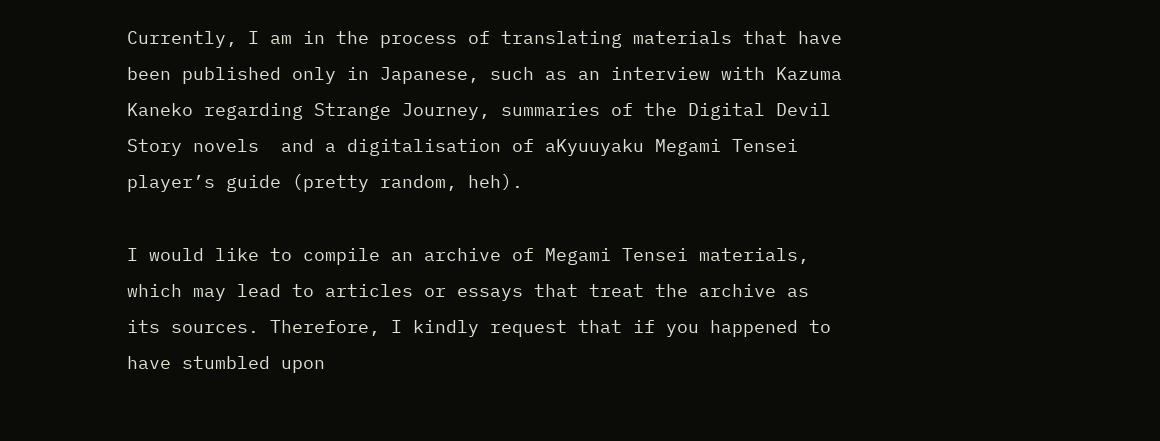Currently, I am in the process of translating materials that have been published only in Japanese, such as an interview with Kazuma Kaneko regarding Strange Journey, summaries of the Digital Devil Story novels  and a digitalisation of aKyuuyaku Megami Tensei player’s guide (pretty random, heh).

I would like to compile an archive of Megami Tensei materials, which may lead to articles or essays that treat the archive as its sources. Therefore, I kindly request that if you happened to have stumbled upon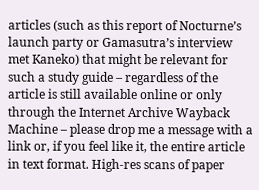articles (such as this report of Nocturne’s launch party or Gamasutra’s interview met Kaneko) that might be relevant for such a study guide – regardless of the article is still available online or only through the Internet Archive Wayback Machine – please drop me a message with a link or, if you feel like it, the entire article in text format. High-res scans of paper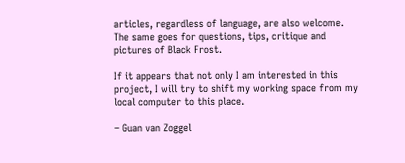articles, regardless of language, are also welcome. The same goes for questions, tips, critique and pictures of Black Frost.

If it appears that not only I am interested in this project, I will try to shift my working space from my local computer to this place.

– Guan van Zoggel